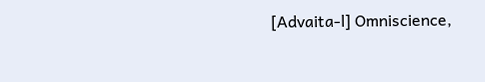[Advaita-l] Omniscience,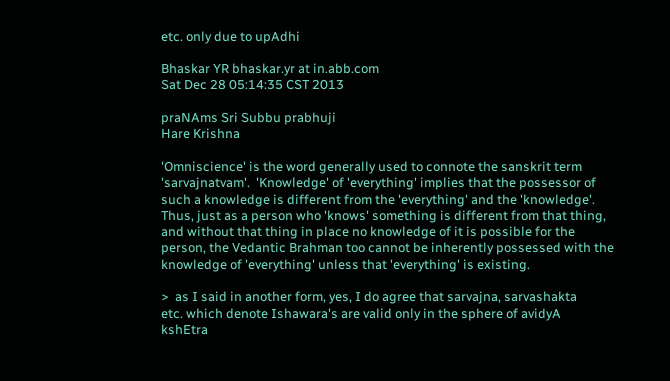etc. only due to upAdhi

Bhaskar YR bhaskar.yr at in.abb.com
Sat Dec 28 05:14:35 CST 2013

praNAms Sri Subbu prabhuji
Hare Krishna

'Omniscience' is the word generally used to connote the sanskrit term
'sarvajnatvam'.  'Knowledge' of 'everything' implies that the possessor of
such a knowledge is different from the 'everything' and the 'knowledge'.
Thus, just as a person who 'knows' something is different from that thing,
and without that thing in place no knowledge of it is possible for the
person, the Vedantic Brahman too cannot be inherently possessed with the
knowledge of 'everything' unless that 'everything' is existing.

>  as I said in another form, yes, I do agree that sarvajna, sarvashakta
etc. which denote Ishawara's are valid only in the sphere of avidyA
kshEtra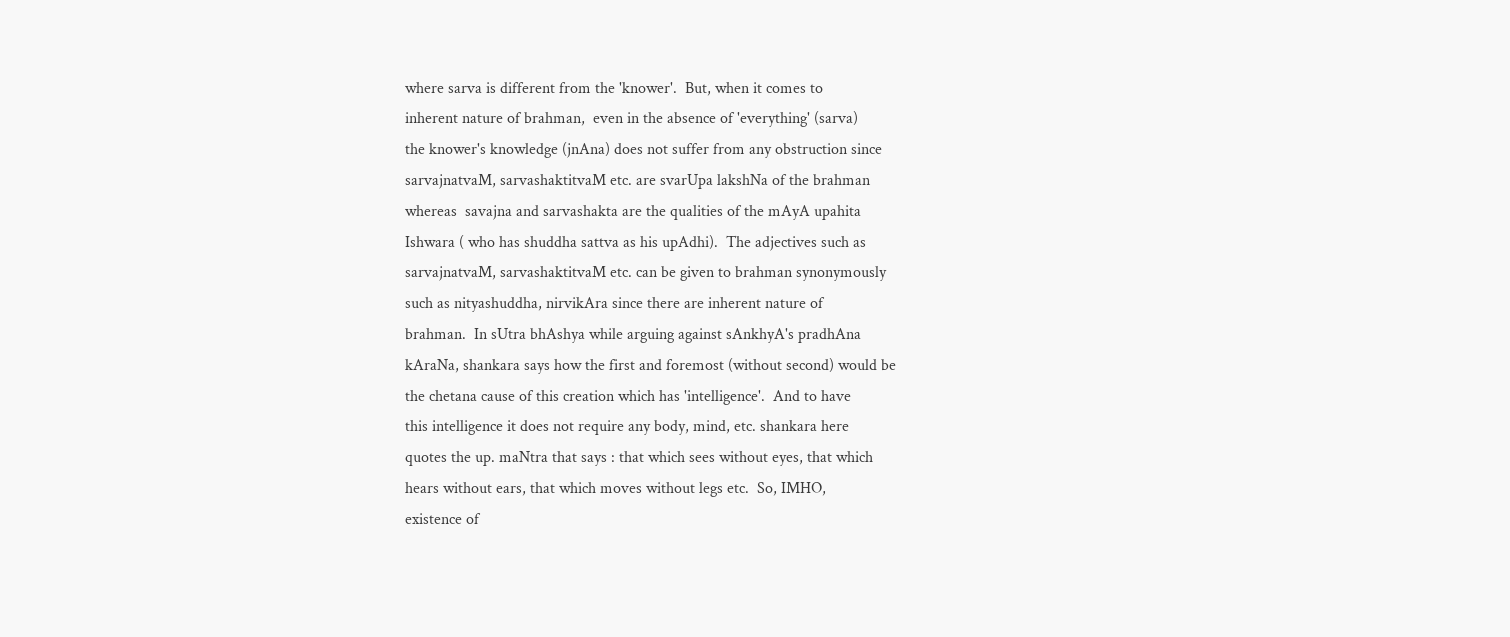where sarva is different from the 'knower'.  But, when it comes to
inherent nature of brahman,  even in the absence of 'everything' (sarva)
the knower's knowledge (jnAna) does not suffer from any obstruction since
sarvajnatvaM, sarvashaktitvaM etc. are svarUpa lakshNa of the brahman
whereas  savajna and sarvashakta are the qualities of the mAyA upahita
Ishwara ( who has shuddha sattva as his upAdhi).  The adjectives such as
sarvajnatvaM, sarvashaktitvaM etc. can be given to brahman synonymously
such as nityashuddha, nirvikAra since there are inherent nature of
brahman.  In sUtra bhAshya while arguing against sAnkhyA's pradhAna
kAraNa, shankara says how the first and foremost (without second) would be
the chetana cause of this creation which has 'intelligence'.  And to have
this intelligence it does not require any body, mind, etc. shankara here
quotes the up. maNtra that says : that which sees without eyes, that which
hears without ears, that which moves without legs etc.  So, IMHO,
existence of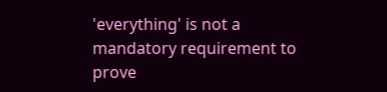'everything' is not a mandatory requirement to prove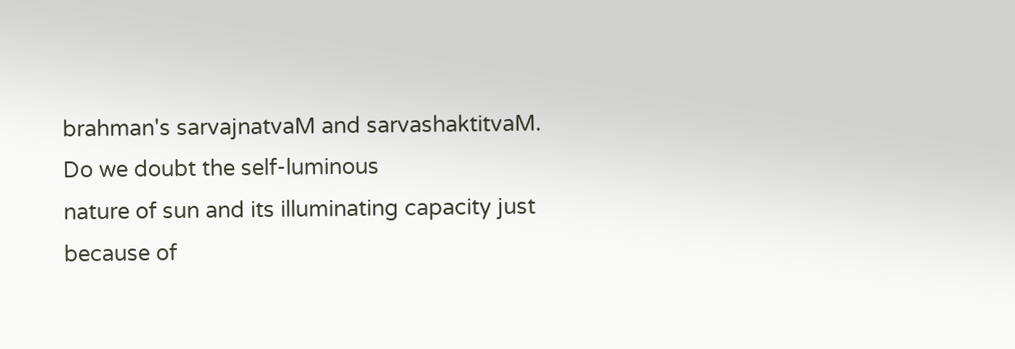brahman's sarvajnatvaM and sarvashaktitvaM.  Do we doubt the self-luminous
nature of sun and its illuminating capacity just because of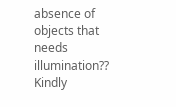absence of
objects that needs illumination??   Kindly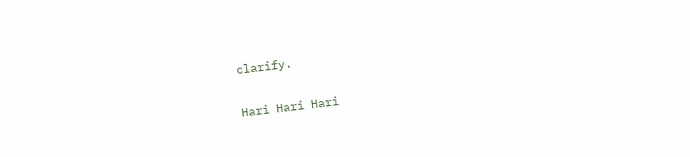clarify.

Hari Hari Hari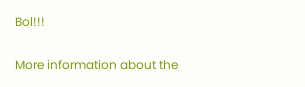Bol!!!

More information about the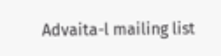Advaita-l mailing list